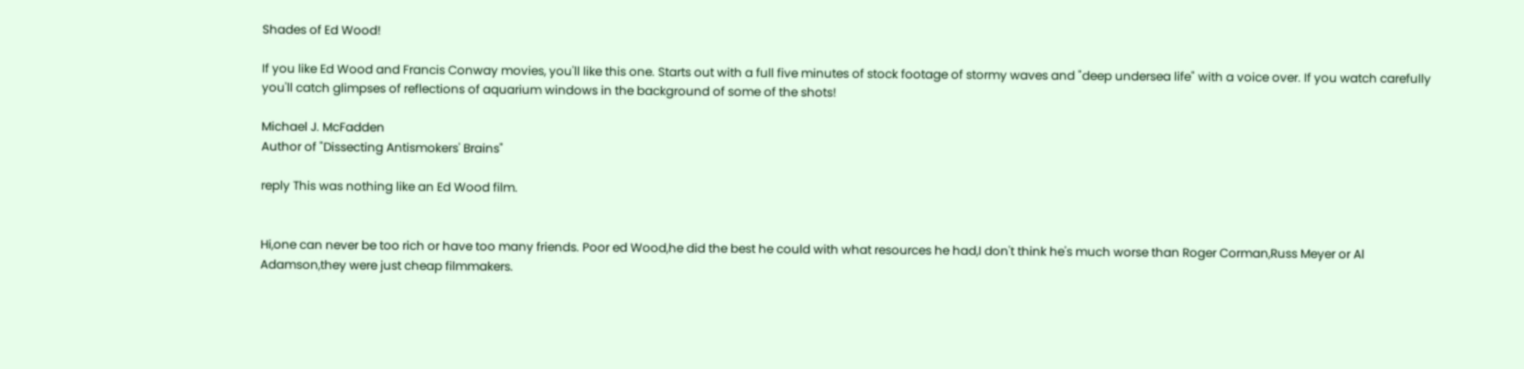Shades of Ed Wood!

If you like Ed Wood and Francis Conway movies, you'll like this one. Starts out with a full five minutes of stock footage of stormy waves and "deep undersea life" with a voice over. If you watch carefully you'll catch glimpses of reflections of aquarium windows in the background of some of the shots!

Michael J. McFadden
Author of "Dissecting Antismokers' Brains"

reply This was nothing like an Ed Wood film.


Hi,one can never be too rich or have too many friends. Poor ed Wood,he did the best he could with what resources he had,I don't think he's much worse than Roger Corman,Russ Meyer or Al Adamson,they were just cheap filmmakers.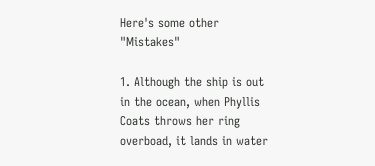Here's some other "Mistakes"

1. Although the ship is out in the ocean, when Phyllis Coats throws her ring overboad, it lands in water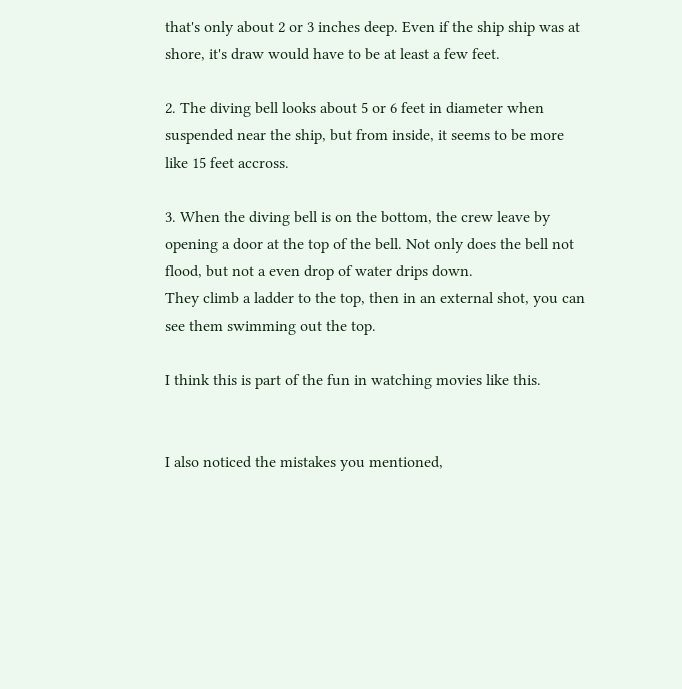that's only about 2 or 3 inches deep. Even if the ship ship was at shore, it's draw would have to be at least a few feet.

2. The diving bell looks about 5 or 6 feet in diameter when suspended near the ship, but from inside, it seems to be more like 15 feet accross.

3. When the diving bell is on the bottom, the crew leave by opening a door at the top of the bell. Not only does the bell not flood, but not a even drop of water drips down.
They climb a ladder to the top, then in an external shot, you can see them swimming out the top.

I think this is part of the fun in watching movies like this.


I also noticed the mistakes you mentioned,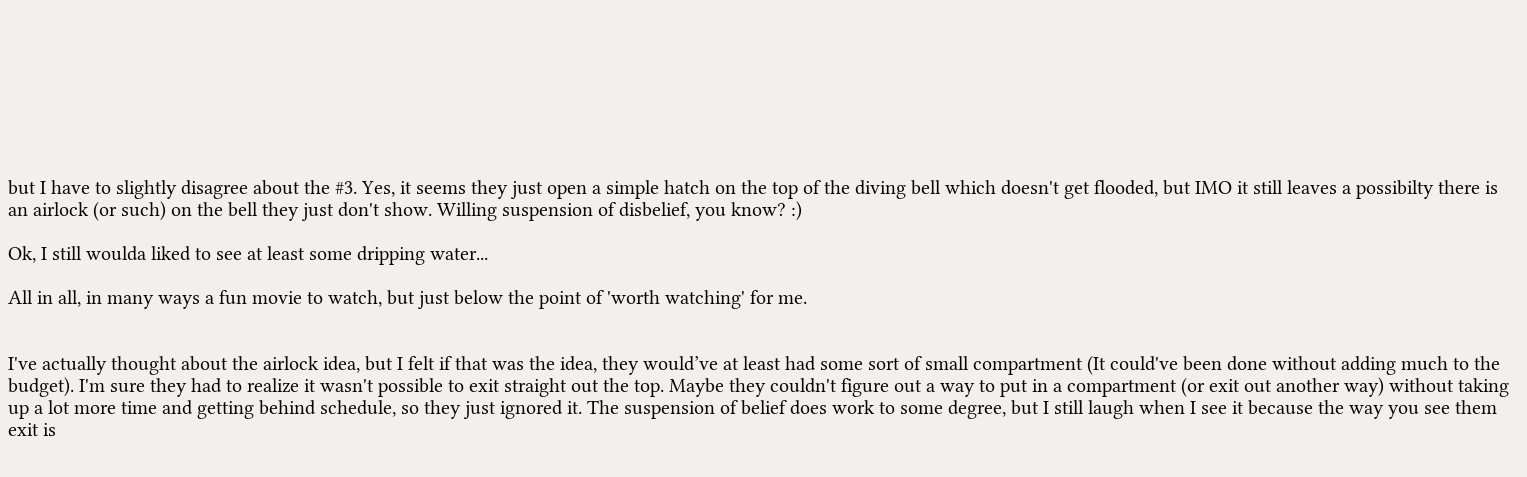but I have to slightly disagree about the #3. Yes, it seems they just open a simple hatch on the top of the diving bell which doesn't get flooded, but IMO it still leaves a possibilty there is an airlock (or such) on the bell they just don't show. Willing suspension of disbelief, you know? :)

Ok, I still woulda liked to see at least some dripping water...

All in all, in many ways a fun movie to watch, but just below the point of 'worth watching' for me.


I've actually thought about the airlock idea, but I felt if that was the idea, they would’ve at least had some sort of small compartment (It could've been done without adding much to the budget). I'm sure they had to realize it wasn't possible to exit straight out the top. Maybe they couldn't figure out a way to put in a compartment (or exit out another way) without taking up a lot more time and getting behind schedule, so they just ignored it. The suspension of belief does work to some degree, but I still laugh when I see it because the way you see them exit is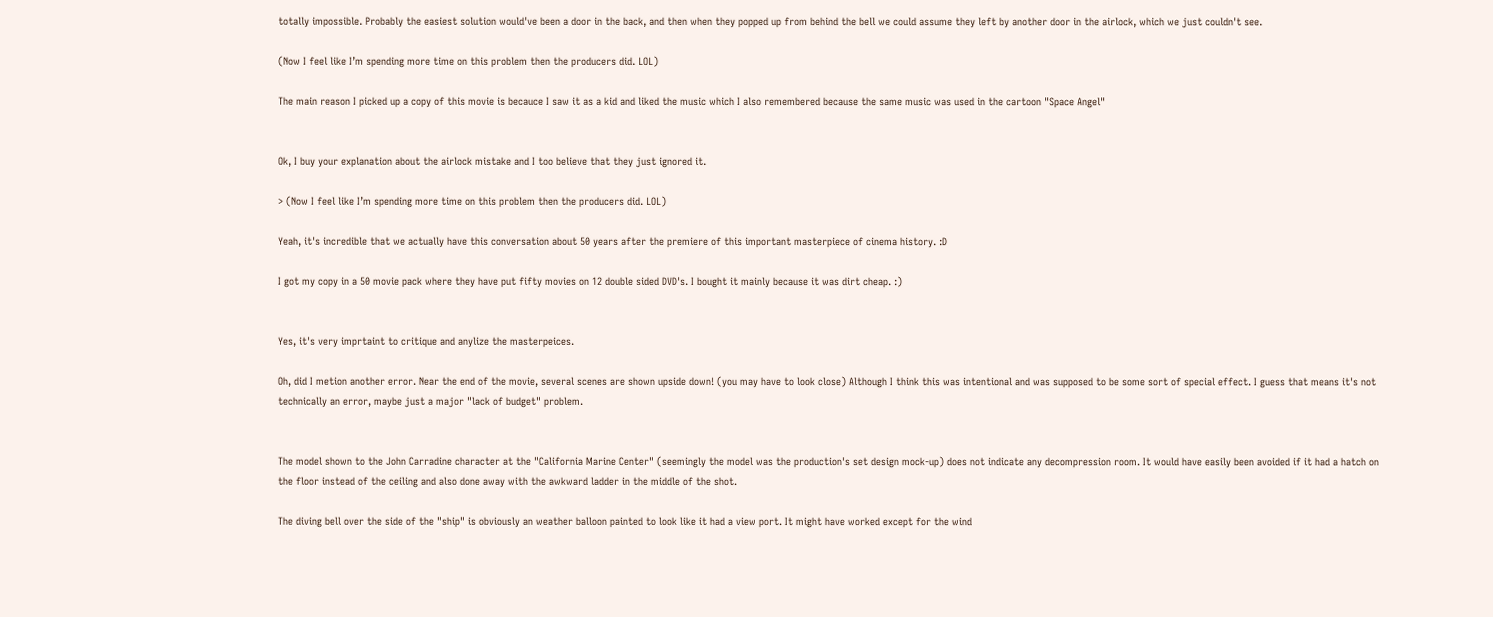totally impossible. Probably the easiest solution would've been a door in the back, and then when they popped up from behind the bell we could assume they left by another door in the airlock, which we just couldn't see.

(Now I feel like I’m spending more time on this problem then the producers did. LOL)

The main reason I picked up a copy of this movie is becauce I saw it as a kid and liked the music which I also remembered because the same music was used in the cartoon "Space Angel"


Ok, I buy your explanation about the airlock mistake and I too believe that they just ignored it.

> (Now I feel like I’m spending more time on this problem then the producers did. LOL)

Yeah, it's incredible that we actually have this conversation about 50 years after the premiere of this important masterpiece of cinema history. :D

I got my copy in a 50 movie pack where they have put fifty movies on 12 double sided DVD's. I bought it mainly because it was dirt cheap. :)


Yes, it's very imprtaint to critique and anylize the masterpeices.

Oh, did I metion another error. Near the end of the movie, several scenes are shown upside down! (you may have to look close) Although I think this was intentional and was supposed to be some sort of special effect. I guess that means it's not technically an error, maybe just a major "lack of budget" problem.


The model shown to the John Carradine character at the "California Marine Center" (seemingly the model was the production's set design mock-up) does not indicate any decompression room. It would have easily been avoided if it had a hatch on the floor instead of the ceiling and also done away with the awkward ladder in the middle of the shot.

The diving bell over the side of the "ship" is obviously an weather balloon painted to look like it had a view port. It might have worked except for the wind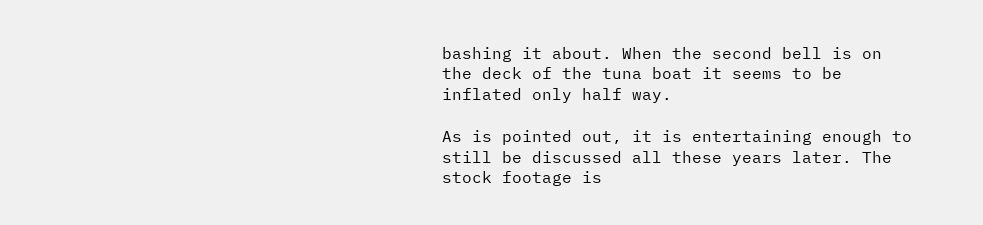bashing it about. When the second bell is on the deck of the tuna boat it seems to be inflated only half way.

As is pointed out, it is entertaining enough to still be discussed all these years later. The stock footage is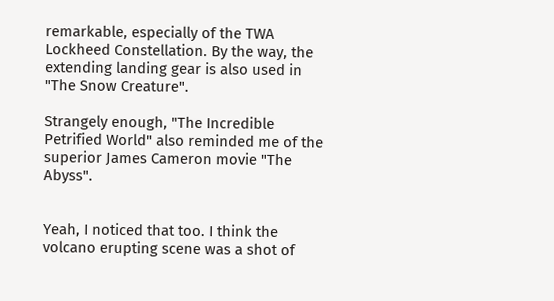remarkable, especially of the TWA Lockheed Constellation. By the way, the extending landing gear is also used in "The Snow Creature".

Strangely enough, "The Incredible Petrified World" also reminded me of the superior James Cameron movie "The Abyss".


Yeah, I noticed that too. I think the volcano erupting scene was a shot of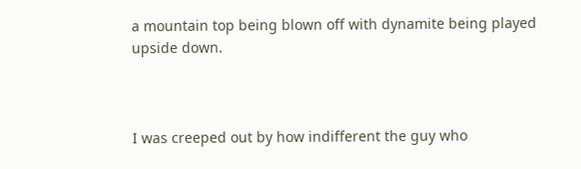a mountain top being blown off with dynamite being played upside down.



I was creeped out by how indifferent the guy who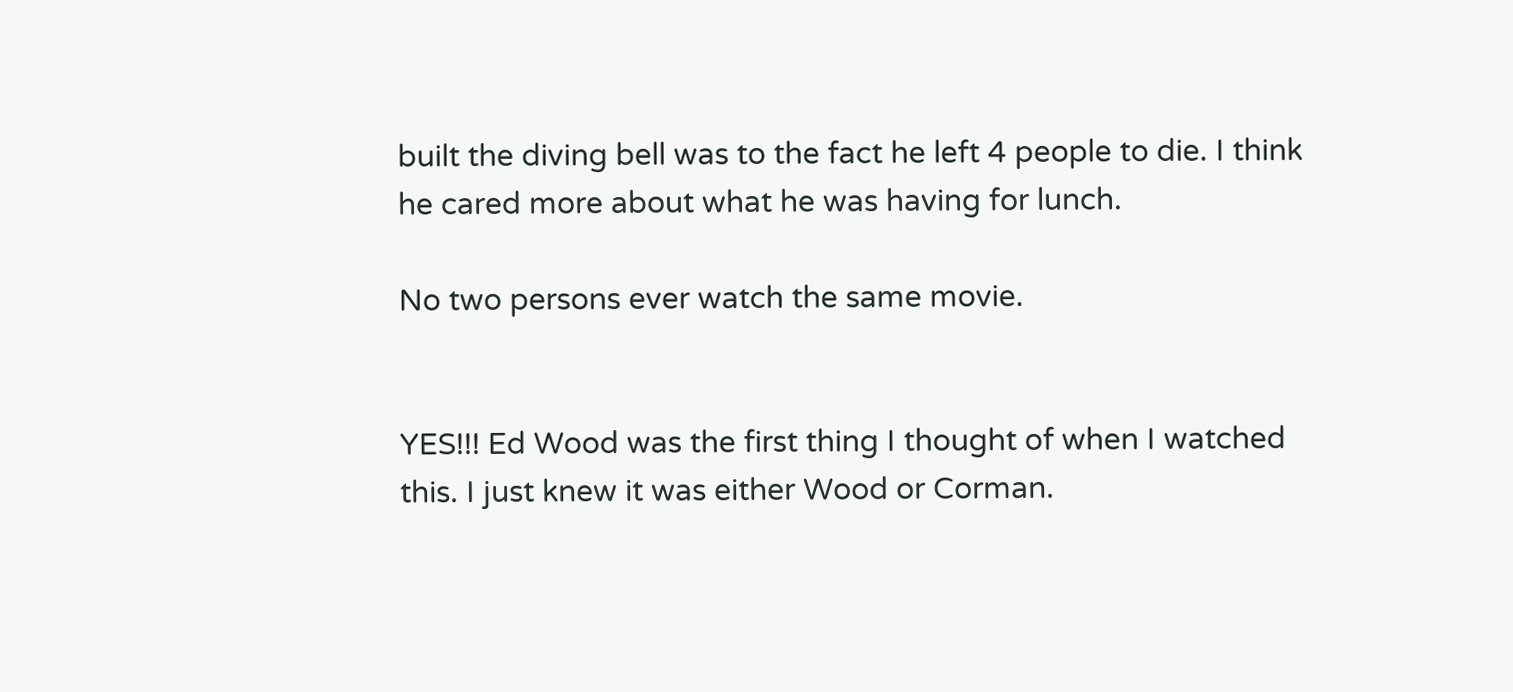built the diving bell was to the fact he left 4 people to die. I think he cared more about what he was having for lunch.

No two persons ever watch the same movie.


YES!!! Ed Wood was the first thing I thought of when I watched this. I just knew it was either Wood or Corman.